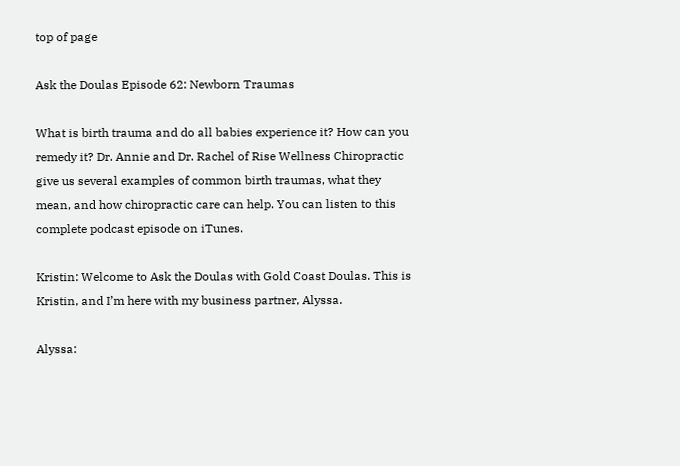top of page

Ask the Doulas Episode 62: Newborn Traumas

What is birth trauma and do all babies experience it? How can you remedy it? Dr. Annie and Dr. Rachel of Rise Wellness Chiropractic give us several examples of common birth traumas, what they mean, and how chiropractic care can help. You can listen to this complete podcast episode on iTunes.

Kristin: Welcome to Ask the Doulas with Gold Coast Doulas. This is Kristin, and I’m here with my business partner, Alyssa.

Alyssa: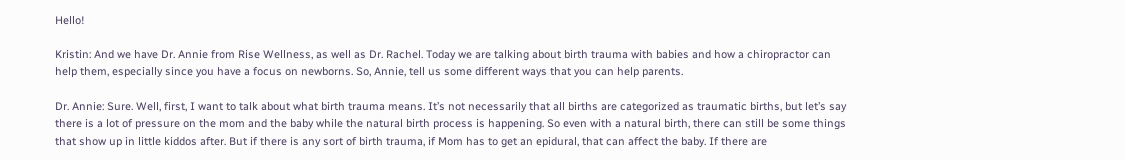Hello!

Kristin: And we have Dr. Annie from Rise Wellness, as well as Dr. Rachel. Today we are talking about birth trauma with babies and how a chiropractor can help them, especially since you have a focus on newborns. So, Annie, tell us some different ways that you can help parents.

Dr. Annie: Sure. Well, first, I want to talk about what birth trauma means. It’s not necessarily that all births are categorized as traumatic births, but let’s say there is a lot of pressure on the mom and the baby while the natural birth process is happening. So even with a natural birth, there can still be some things that show up in little kiddos after. But if there is any sort of birth trauma, if Mom has to get an epidural, that can affect the baby. If there are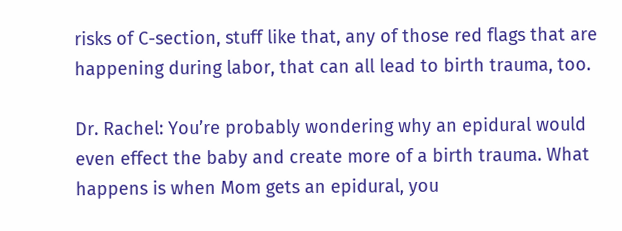risks of C-section, stuff like that, any of those red flags that are happening during labor, that can all lead to birth trauma, too.

Dr. Rachel: You’re probably wondering why an epidural would even effect the baby and create more of a birth trauma. What happens is when Mom gets an epidural, you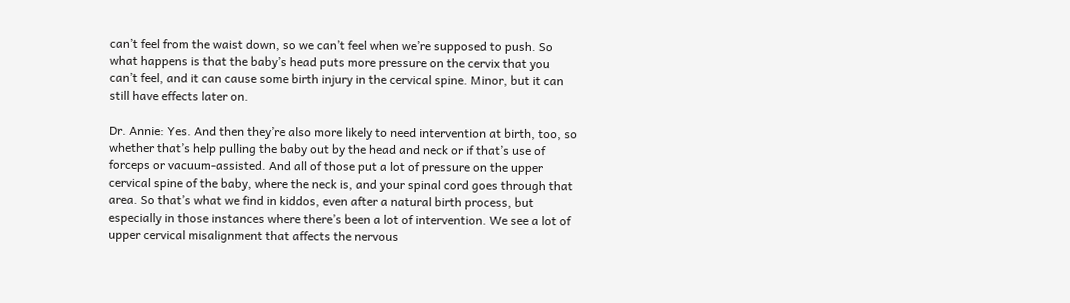can’t feel from the waist down, so we can’t feel when we’re supposed to push. So what happens is that the baby’s head puts more pressure on the cervix that you can’t feel, and it can cause some birth injury in the cervical spine. Minor, but it can still have effects later on.

Dr. Annie: Yes. And then they’re also more likely to need intervention at birth, too, so whether that’s help pulling the baby out by the head and neck or if that’s use of forceps or vacuum-assisted. And all of those put a lot of pressure on the upper cervical spine of the baby, where the neck is, and your spinal cord goes through that area. So that’s what we find in kiddos, even after a natural birth process, but especially in those instances where there’s been a lot of intervention. We see a lot of upper cervical misalignment that affects the nervous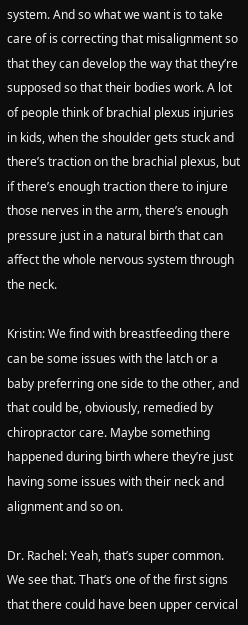system. And so what we want is to take care of is correcting that misalignment so that they can develop the way that they’re supposed so that their bodies work. A lot of people think of brachial plexus injuries in kids, when the shoulder gets stuck and there’s traction on the brachial plexus, but if there’s enough traction there to injure those nerves in the arm, there’s enough pressure just in a natural birth that can affect the whole nervous system through the neck.

Kristin: We find with breastfeeding there can be some issues with the latch or a baby preferring one side to the other, and that could be, obviously, remedied by chiropractor care. Maybe something happened during birth where they’re just having some issues with their neck and alignment and so on.

Dr. Rachel: Yeah, that’s super common. We see that. That’s one of the first signs that there could have been upper cervical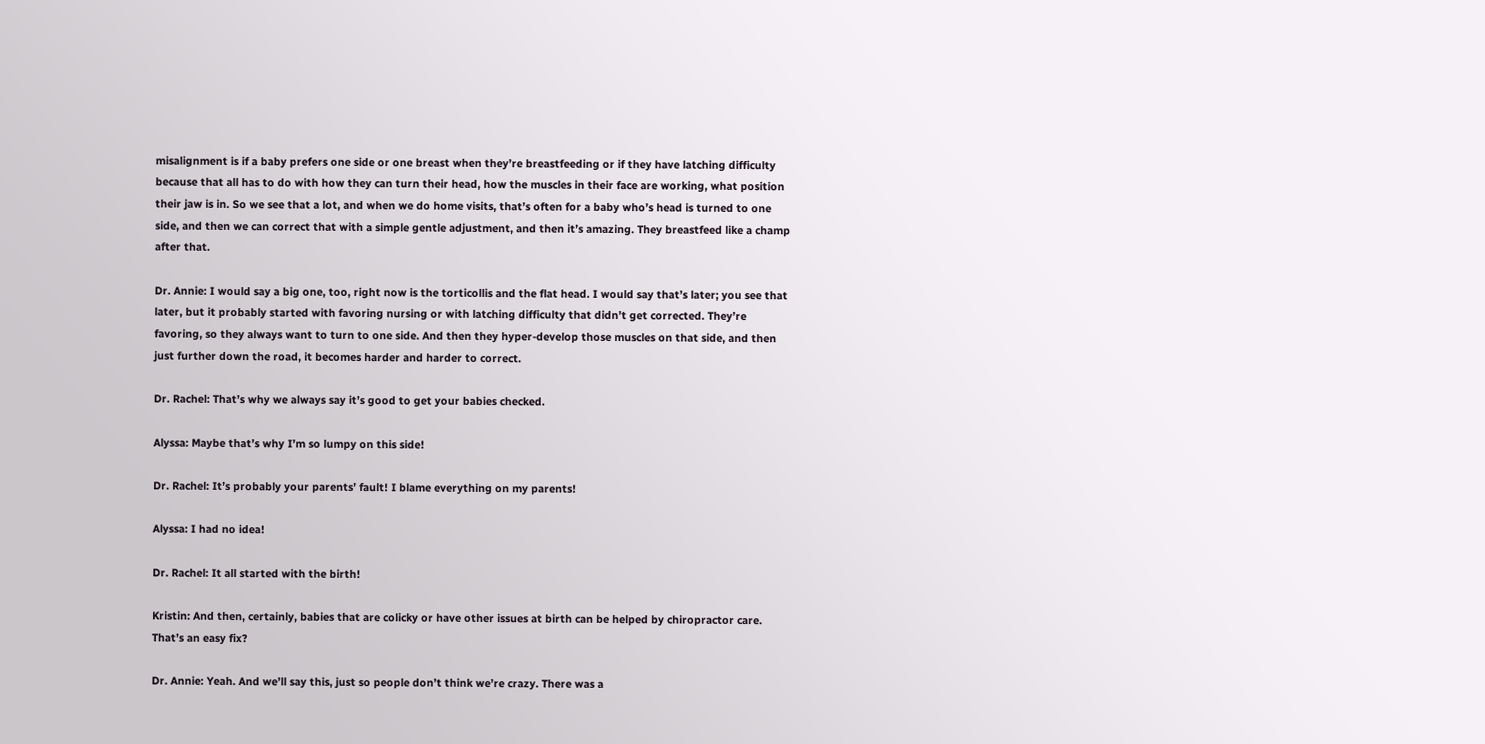misalignment is if a baby prefers one side or one breast when they’re breastfeeding or if they have latching difficulty because that all has to do with how they can turn their head, how the muscles in their face are working, what position their jaw is in. So we see that a lot, and when we do home visits, that’s often for a baby who’s head is turned to one side, and then we can correct that with a simple gentle adjustment, and then it’s amazing. They breastfeed like a champ after that.

Dr. Annie: I would say a big one, too, right now is the torticollis and the flat head. I would say that’s later; you see that later, but it probably started with favoring nursing or with latching difficulty that didn’t get corrected. They’re favoring, so they always want to turn to one side. And then they hyper-develop those muscles on that side, and then just further down the road, it becomes harder and harder to correct.

Dr. Rachel: That’s why we always say it’s good to get your babies checked.

Alyssa: Maybe that’s why I’m so lumpy on this side!

Dr. Rachel: It’s probably your parents’ fault! I blame everything on my parents!

Alyssa: I had no idea!

Dr. Rachel: It all started with the birth!

Kristin: And then, certainly, babies that are colicky or have other issues at birth can be helped by chiropractor care. That’s an easy fix?

Dr. Annie: Yeah. And we’ll say this, just so people don’t think we’re crazy. There was a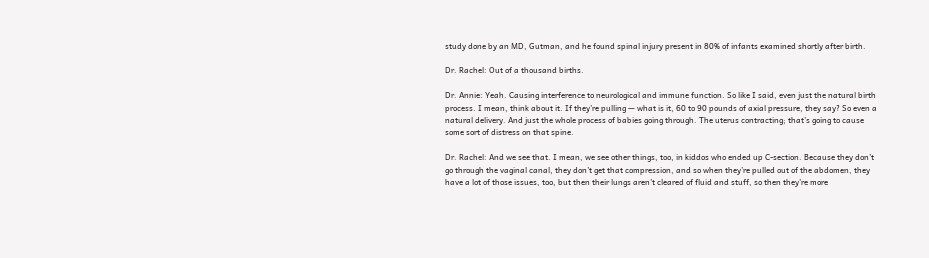study done by an MD, Gutman, and he found spinal injury present in 80% of infants examined shortly after birth.

Dr. Rachel: Out of a thousand births.

Dr. Annie: Yeah. Causing interference to neurological and immune function. So like I said, even just the natural birth process. I mean, think about it. If they’re pulling — what is it, 60 to 90 pounds of axial pressure, they say? So even a natural delivery. And just the whole process of babies going through. The uterus contracting; that’s going to cause some sort of distress on that spine.

Dr. Rachel: And we see that. I mean, we see other things, too, in kiddos who ended up C-section. Because they don’t go through the vaginal canal, they don’t get that compression, and so when they’re pulled out of the abdomen, they have a lot of those issues, too, but then their lungs aren’t cleared of fluid and stuff, so then they’re more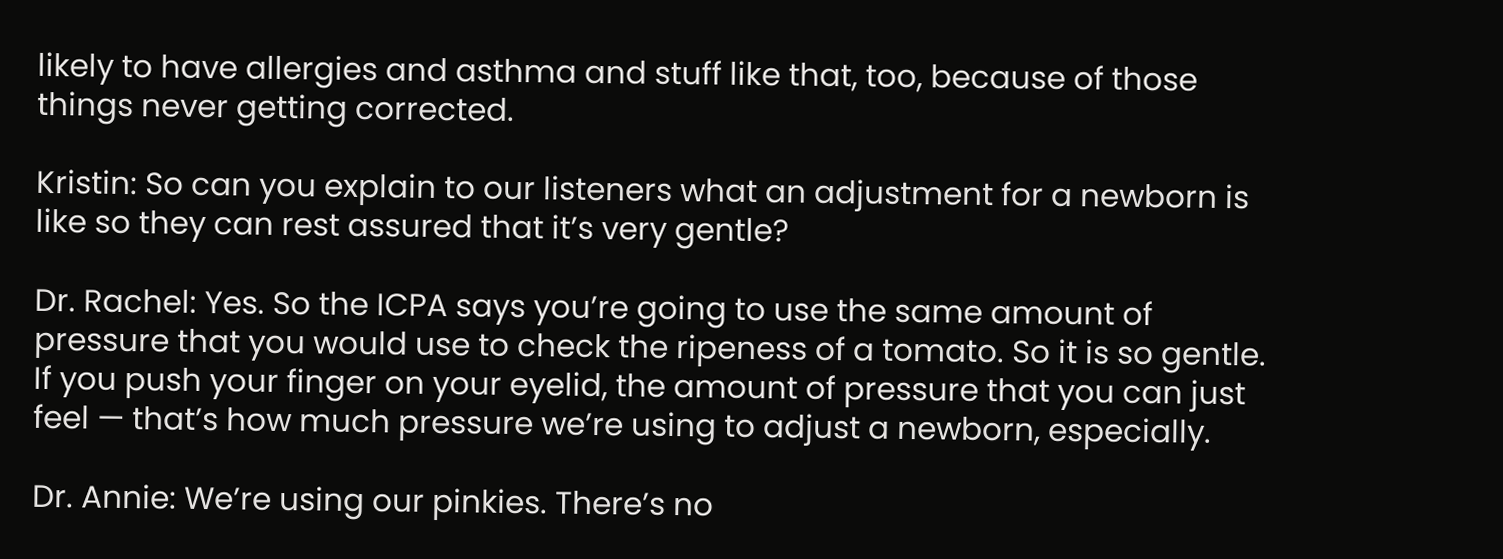likely to have allergies and asthma and stuff like that, too, because of those things never getting corrected.

Kristin: So can you explain to our listeners what an adjustment for a newborn is like so they can rest assured that it’s very gentle?

Dr. Rachel: Yes. So the ICPA says you’re going to use the same amount of pressure that you would use to check the ripeness of a tomato. So it is so gentle. If you push your finger on your eyelid, the amount of pressure that you can just feel — that’s how much pressure we’re using to adjust a newborn, especially.

Dr. Annie: We’re using our pinkies. There’s no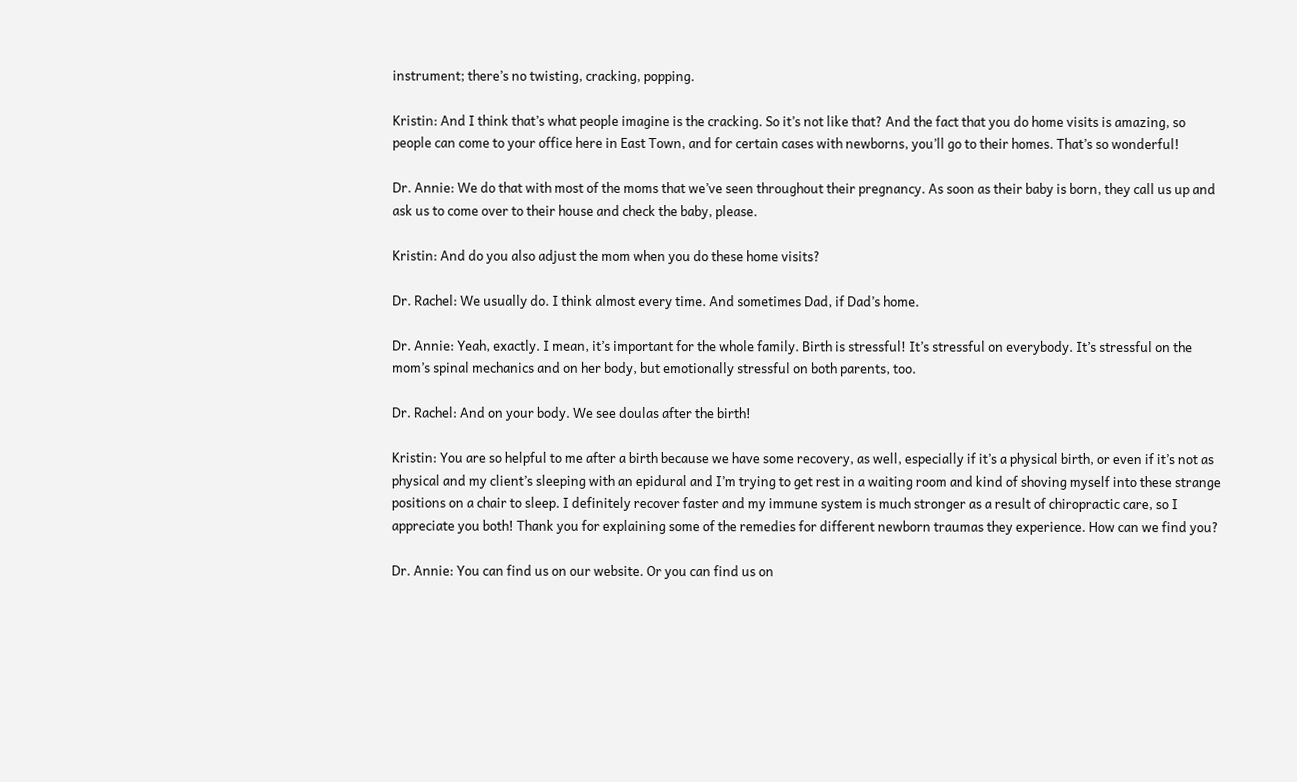instrument; there’s no twisting, cracking, popping.

Kristin: And I think that’s what people imagine is the cracking. So it’s not like that? And the fact that you do home visits is amazing, so people can come to your office here in East Town, and for certain cases with newborns, you’ll go to their homes. That’s so wonderful!

Dr. Annie: We do that with most of the moms that we’ve seen throughout their pregnancy. As soon as their baby is born, they call us up and ask us to come over to their house and check the baby, please.

Kristin: And do you also adjust the mom when you do these home visits?

Dr. Rachel: We usually do. I think almost every time. And sometimes Dad, if Dad’s home.

Dr. Annie: Yeah, exactly. I mean, it’s important for the whole family. Birth is stressful! It’s stressful on everybody. It’s stressful on the mom’s spinal mechanics and on her body, but emotionally stressful on both parents, too.

Dr. Rachel: And on your body. We see doulas after the birth!

Kristin: You are so helpful to me after a birth because we have some recovery, as well, especially if it’s a physical birth, or even if it’s not as physical and my client’s sleeping with an epidural and I’m trying to get rest in a waiting room and kind of shoving myself into these strange positions on a chair to sleep. I definitely recover faster and my immune system is much stronger as a result of chiropractic care, so I appreciate you both! Thank you for explaining some of the remedies for different newborn traumas they experience. How can we find you?

Dr. Annie: You can find us on our website. Or you can find us on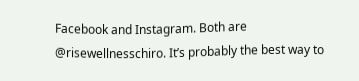Facebook and Instagram. Both are @risewellnesschiro. It’s probably the best way to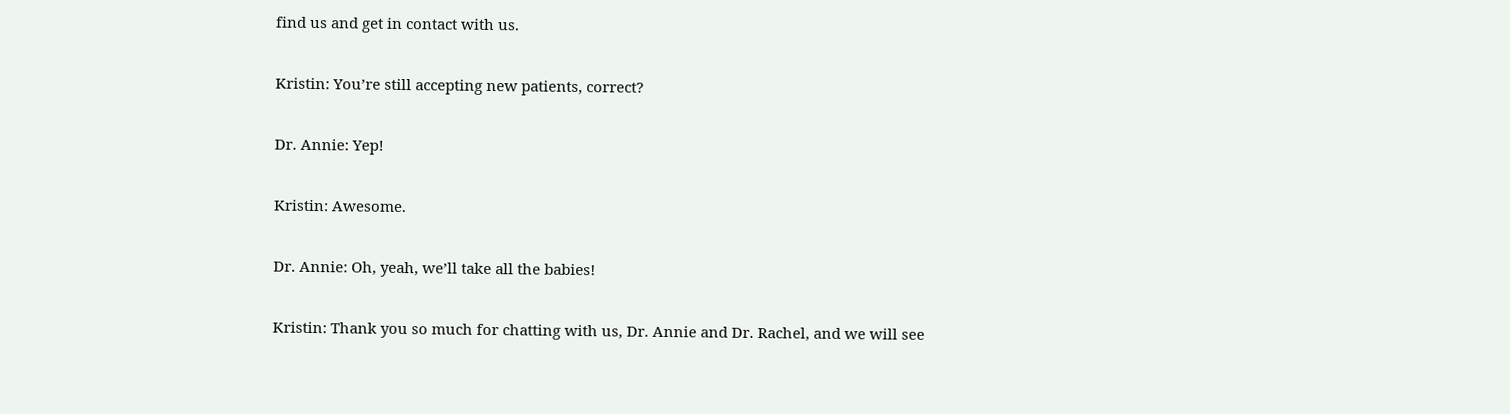find us and get in contact with us.

Kristin: You’re still accepting new patients, correct?

Dr. Annie: Yep!

Kristin: Awesome.

Dr. Annie: Oh, yeah, we’ll take all the babies!

Kristin: Thank you so much for chatting with us, Dr. Annie and Dr. Rachel, and we will see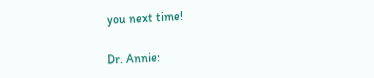you next time!

Dr. Annie: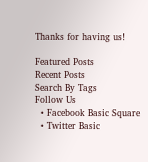Thanks for having us!

Featured Posts
Recent Posts
Search By Tags
Follow Us
  • Facebook Basic Square
  • Twitter Basic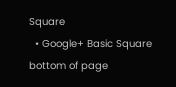Square
  • Google+ Basic Square
bottom of page